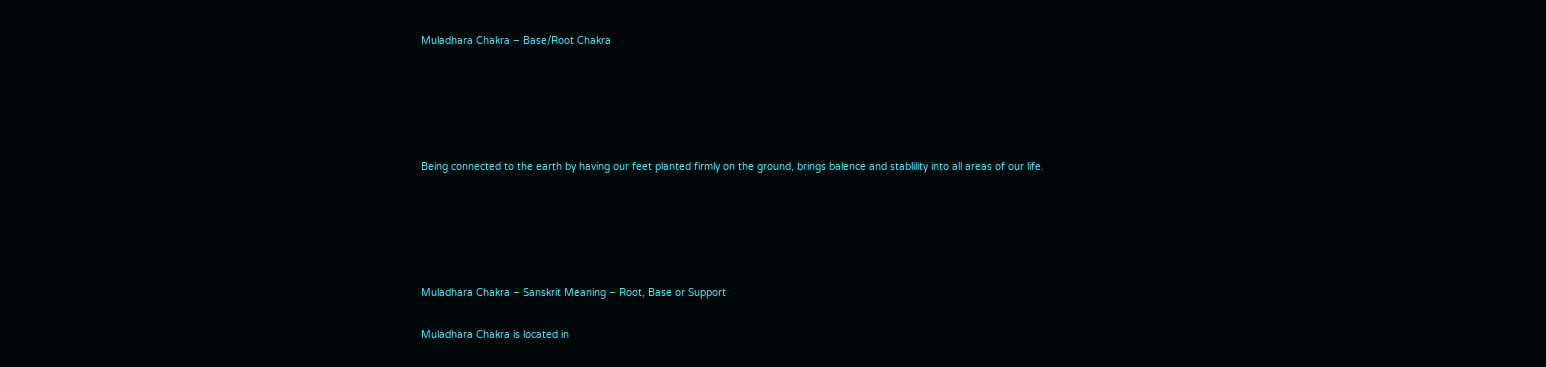Muladhara Chakra – Base/Root Chakra





Being connected to the earth by having our feet planted firmly on the ground, brings balence and stablility into all areas of our life.





Muladhara Chakra – Sanskrit Meaning – Root, Base or Support

Muladhara Chakra is located in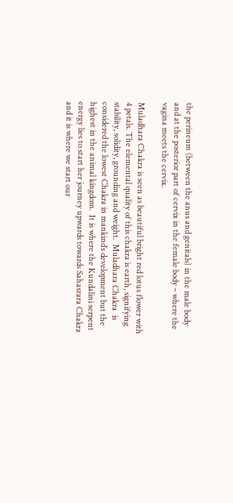the perineum (between the anus and genitals) in the male body and at the posterior part of cervix in the female body – where the vagina meets the cervix.

Muladhara Chakra is seen as beautiful bright red lotus flower with 4 petals. The elemental quality of this chakra is earth, signifying stability, solidity, grounding and weight.  Muladhara Chakra  is considered the lowest Chakra in mankind’s development but the highest in the animal kingdom.  It is where the Kundalini serpent energy lies to start her journey upwards towards Sahasrara Chakra and it is where we start our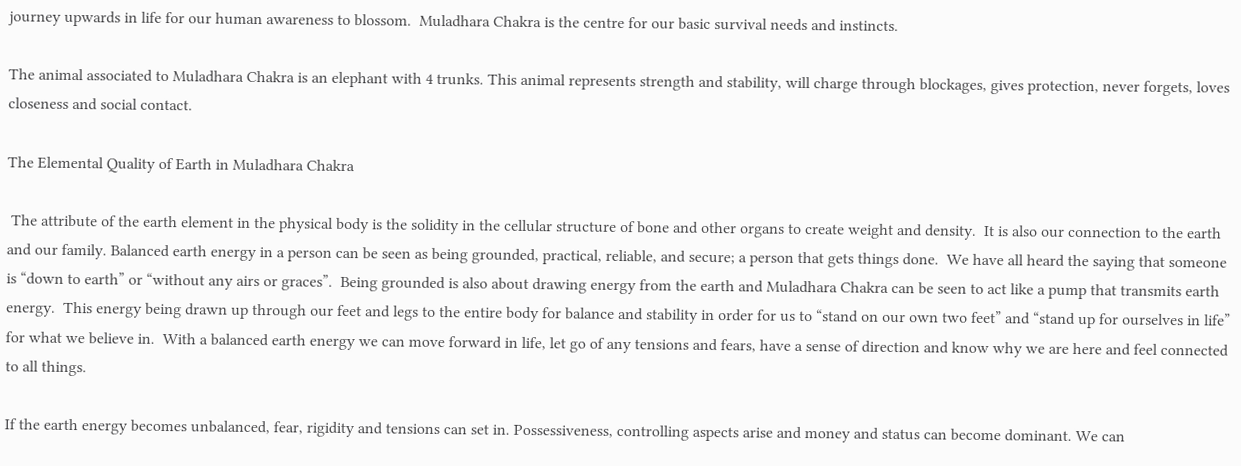journey upwards in life for our human awareness to blossom.  Muladhara Chakra is the centre for our basic survival needs and instincts.

The animal associated to Muladhara Chakra is an elephant with 4 trunks. This animal represents strength and stability, will charge through blockages, gives protection, never forgets, loves closeness and social contact.

The Elemental Quality of Earth in Muladhara Chakra

 The attribute of the earth element in the physical body is the solidity in the cellular structure of bone and other organs to create weight and density.  It is also our connection to the earth and our family. Balanced earth energy in a person can be seen as being grounded, practical, reliable, and secure; a person that gets things done.  We have all heard the saying that someone is “down to earth” or “without any airs or graces”.  Being grounded is also about drawing energy from the earth and Muladhara Chakra can be seen to act like a pump that transmits earth energy.  This energy being drawn up through our feet and legs to the entire body for balance and stability in order for us to “stand on our own two feet” and “stand up for ourselves in life” for what we believe in.  With a balanced earth energy we can move forward in life, let go of any tensions and fears, have a sense of direction and know why we are here and feel connected to all things.

If the earth energy becomes unbalanced, fear, rigidity and tensions can set in. Possessiveness, controlling aspects arise and money and status can become dominant. We can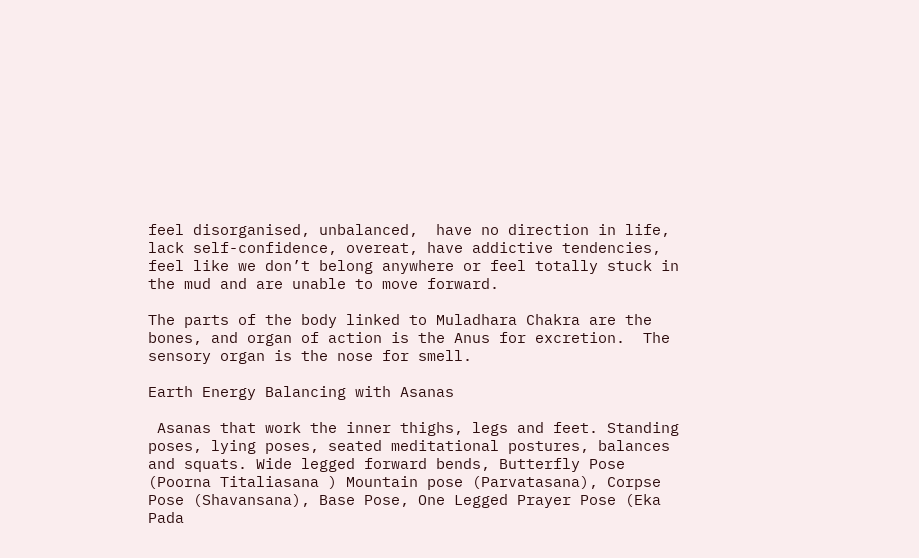feel disorganised, unbalanced,  have no direction in life, lack self-confidence, overeat, have addictive tendencies, feel like we don’t belong anywhere or feel totally stuck in the mud and are unable to move forward.

The parts of the body linked to Muladhara Chakra are the bones, and organ of action is the Anus for excretion.  The sensory organ is the nose for smell.

Earth Energy Balancing with Asanas

 Asanas that work the inner thighs, legs and feet. Standing poses, lying poses, seated meditational postures, balances and squats. Wide legged forward bends, Butterfly Pose (Poorna Titaliasana ) Mountain pose (Parvatasana), Corpse Pose (Shavansana), Base Pose, One Legged Prayer Pose (Eka Pada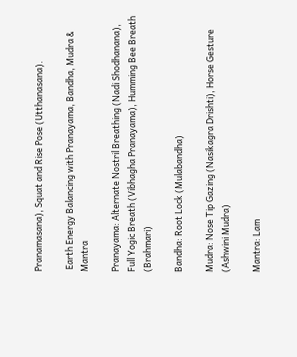Pranamasana), Squat and Rise Pose (Utthanasana).

 Earth Energy Balancing with Pranayama, Bandha, Mudra & Mantra

Pranayama: Alternate Nostril Breathing (Nadi Shodhanana), Full Yogic Breath (Vibhagha Pranayama), Humming Bee Breath (Brahmari)

Bandha: Root Lock (Mulabandha)

Mudra: Nose Tip Gazing (Nasikagra Drishti), Horse Gesture (Ashwini Mudra)

Mantra: Lam